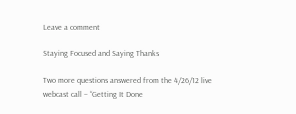Leave a comment

Staying Focused and Saying Thanks

Two more questions answered from the 4/26/12 live webcast call – “Getting It Done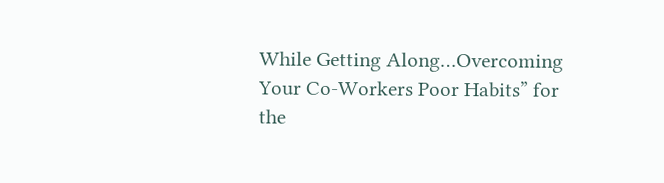While Getting Along…Overcoming Your Co-Workers Poor Habits” for the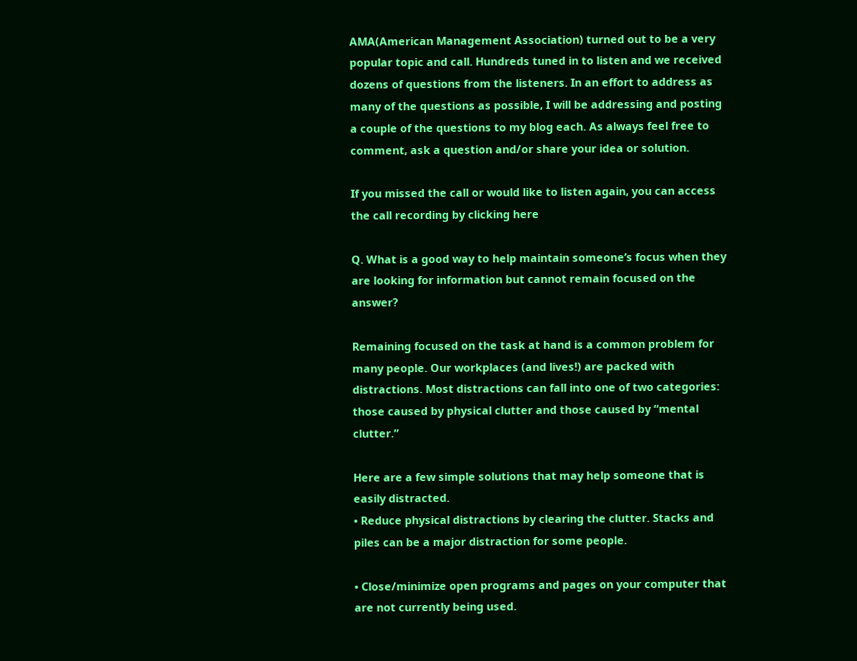AMA(American Management Association) turned out to be a very popular topic and call. Hundreds tuned in to listen and we received dozens of questions from the listeners. In an effort to address as many of the questions as possible, I will be addressing and posting a couple of the questions to my blog each. As always feel free to comment, ask a question and/or share your idea or solution.

If you missed the call or would like to listen again, you can access the call recording by clicking here

Q. What is a good way to help maintain someone’s focus when they are looking for information but cannot remain focused on the answer?

Remaining focused on the task at hand is a common problem for many people. Our workplaces (and lives!) are packed with distractions. Most distractions can fall into one of two categories: those caused by physical clutter and those caused by “mental clutter.”

Here are a few simple solutions that may help someone that is easily distracted.
• Reduce physical distractions by clearing the clutter. Stacks and piles can be a major distraction for some people.

• Close/minimize open programs and pages on your computer that are not currently being used.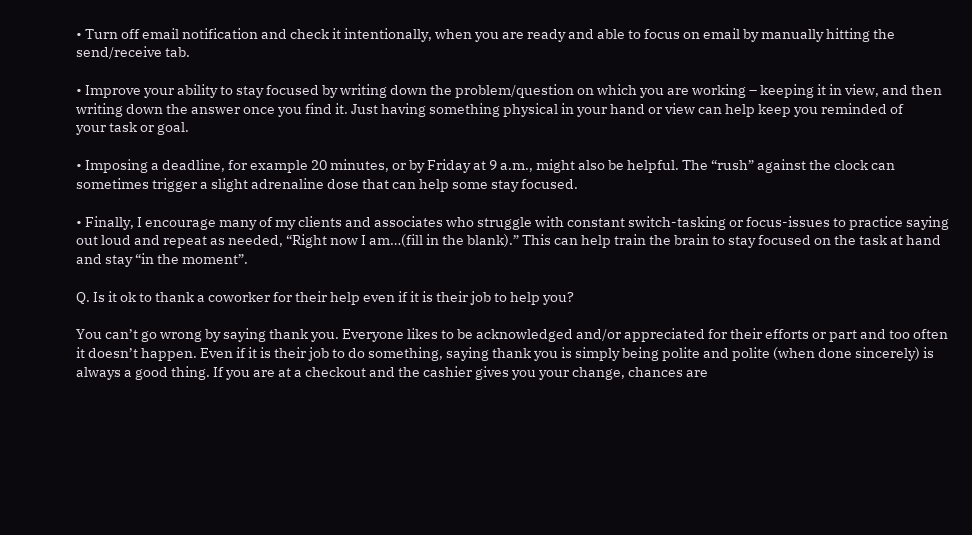• Turn off email notification and check it intentionally, when you are ready and able to focus on email by manually hitting the send/receive tab.

• Improve your ability to stay focused by writing down the problem/question on which you are working – keeping it in view, and then writing down the answer once you find it. Just having something physical in your hand or view can help keep you reminded of
your task or goal.

• Imposing a deadline, for example 20 minutes, or by Friday at 9 a.m., might also be helpful. The “rush” against the clock can sometimes trigger a slight adrenaline dose that can help some stay focused.

• Finally, I encourage many of my clients and associates who struggle with constant switch-tasking or focus-issues to practice saying out loud and repeat as needed, “Right now I am…(fill in the blank).” This can help train the brain to stay focused on the task at hand and stay “in the moment”.

Q. Is it ok to thank a coworker for their help even if it is their job to help you?

You can’t go wrong by saying thank you. Everyone likes to be acknowledged and/or appreciated for their efforts or part and too often it doesn’t happen. Even if it is their job to do something, saying thank you is simply being polite and polite (when done sincerely) is always a good thing. If you are at a checkout and the cashier gives you your change, chances are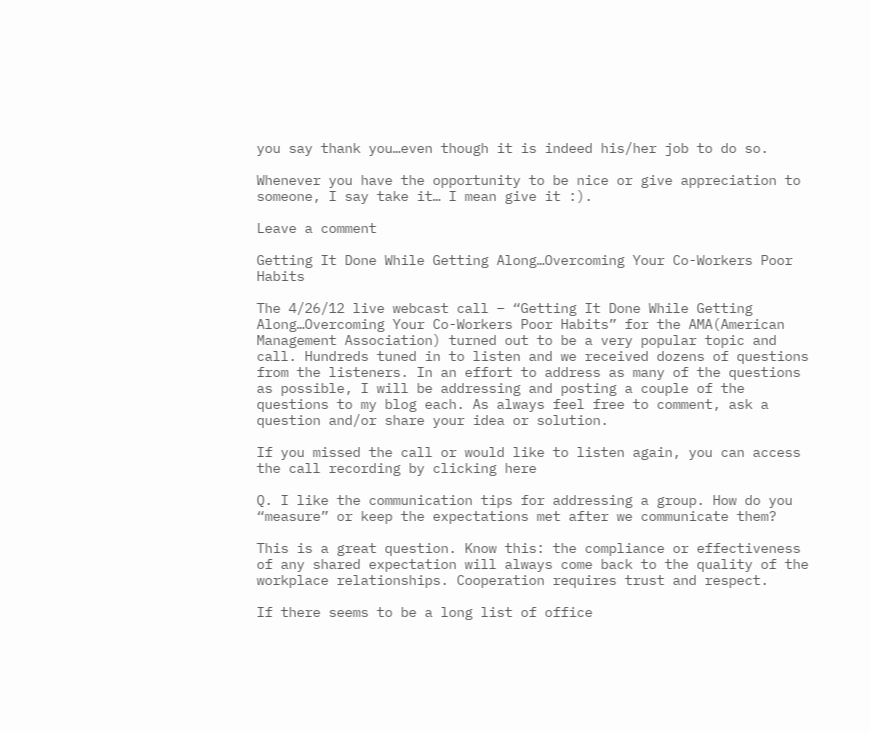you say thank you…even though it is indeed his/her job to do so.

Whenever you have the opportunity to be nice or give appreciation to someone, I say take it… I mean give it :).

Leave a comment

Getting It Done While Getting Along…Overcoming Your Co-Workers Poor Habits

The 4/26/12 live webcast call – “Getting It Done While Getting Along…Overcoming Your Co-Workers Poor Habits” for the AMA(American Management Association) turned out to be a very popular topic and call. Hundreds tuned in to listen and we received dozens of questions from the listeners. In an effort to address as many of the questions as possible, I will be addressing and posting a couple of the questions to my blog each. As always feel free to comment, ask a question and/or share your idea or solution.

If you missed the call or would like to listen again, you can access the call recording by clicking here

Q. I like the communication tips for addressing a group. How do you “measure” or keep the expectations met after we communicate them?

This is a great question. Know this: the compliance or effectiveness of any shared expectation will always come back to the quality of the workplace relationships. Cooperation requires trust and respect.

If there seems to be a long list of office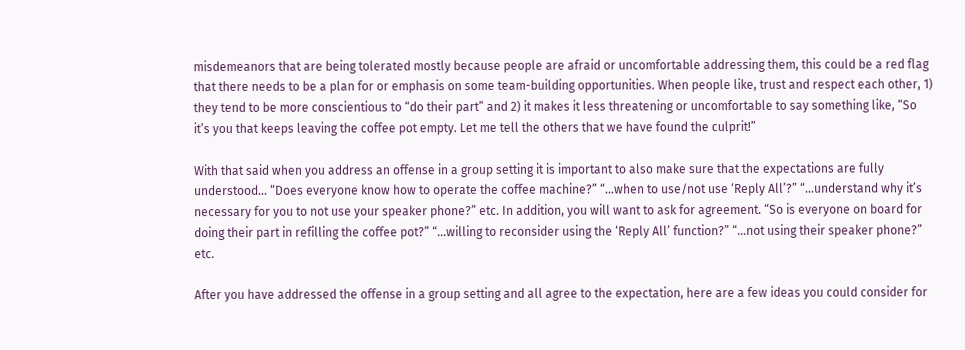misdemeanors that are being tolerated mostly because people are afraid or uncomfortable addressing them, this could be a red flag that there needs to be a plan for or emphasis on some team-building opportunities. When people like, trust and respect each other, 1) they tend to be more conscientious to “do their part” and 2) it makes it less threatening or uncomfortable to say something like, “So it’s you that keeps leaving the coffee pot empty. Let me tell the others that we have found the culprit!”

With that said when you address an offense in a group setting it is important to also make sure that the expectations are fully understood… “Does everyone know how to operate the coffee machine?” “…when to use/not use ‘Reply All’?” “…understand why it’s necessary for you to not use your speaker phone?” etc. In addition, you will want to ask for agreement. “So is everyone on board for doing their part in refilling the coffee pot?” “…willing to reconsider using the ‘Reply All’ function?” “…not using their speaker phone?” etc.

After you have addressed the offense in a group setting and all agree to the expectation, here are a few ideas you could consider for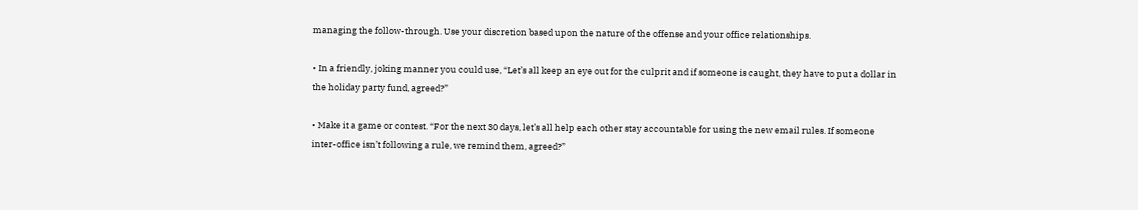managing the follow-through. Use your discretion based upon the nature of the offense and your office relationships.

• In a friendly, joking manner you could use, “Let’s all keep an eye out for the culprit and if someone is caught, they have to put a dollar in the holiday party fund, agreed?”

• Make it a game or contest. “For the next 30 days, let’s all help each other stay accountable for using the new email rules. If someone inter-office isn’t following a rule, we remind them, agreed?”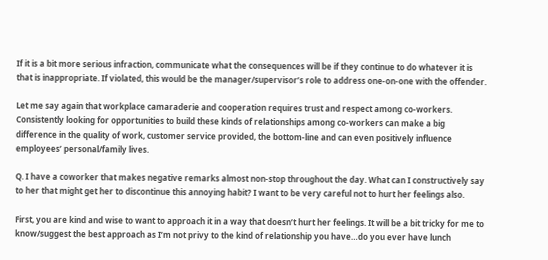If it is a bit more serious infraction, communicate what the consequences will be if they continue to do whatever it is that is inappropriate. If violated, this would be the manager/supervisor’s role to address one-on-one with the offender.

Let me say again that workplace camaraderie and cooperation requires trust and respect among co-workers. Consistently looking for opportunities to build these kinds of relationships among co-workers can make a big difference in the quality of work, customer service provided, the bottom-line and can even positively influence employees’ personal/family lives.

Q. I have a coworker that makes negative remarks almost non-stop throughout the day. What can I constructively say to her that might get her to discontinue this annoying habit? I want to be very careful not to hurt her feelings also.

First, you are kind and wise to want to approach it in a way that doesn’t hurt her feelings. It will be a bit tricky for me to know/suggest the best approach as I’m not privy to the kind of relationship you have…do you ever have lunch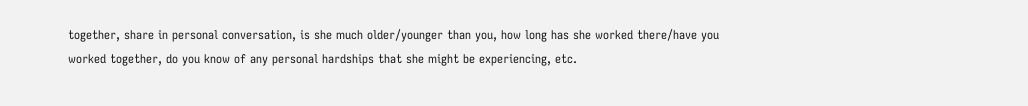together, share in personal conversation, is she much older/younger than you, how long has she worked there/have you worked together, do you know of any personal hardships that she might be experiencing, etc.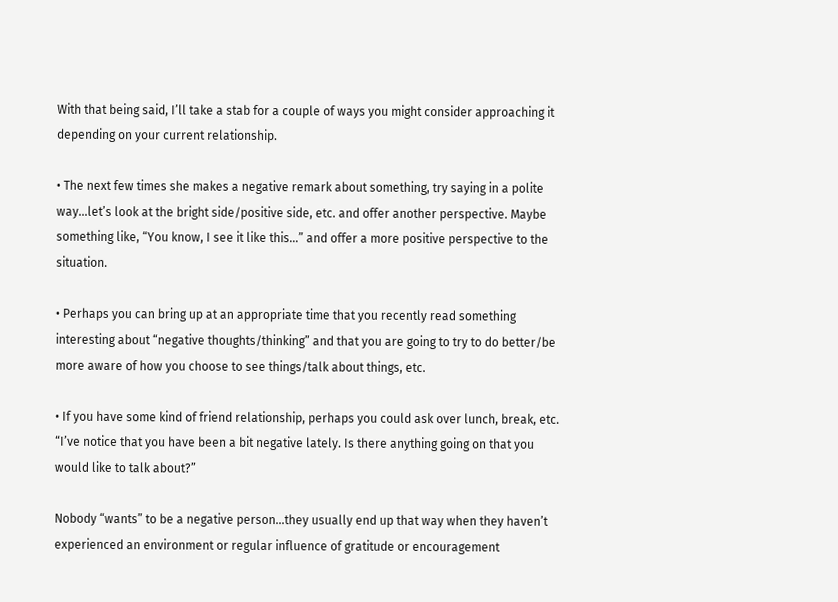With that being said, I’ll take a stab for a couple of ways you might consider approaching it depending on your current relationship.

• The next few times she makes a negative remark about something, try saying in a polite way…let’s look at the bright side/positive side, etc. and offer another perspective. Maybe something like, “You know, I see it like this…” and offer a more positive perspective to the situation.

• Perhaps you can bring up at an appropriate time that you recently read something interesting about “negative thoughts/thinking” and that you are going to try to do better/be more aware of how you choose to see things/talk about things, etc.

• If you have some kind of friend relationship, perhaps you could ask over lunch, break, etc. “I’ve notice that you have been a bit negative lately. Is there anything going on that you would like to talk about?”

Nobody “wants” to be a negative person…they usually end up that way when they haven’t experienced an environment or regular influence of gratitude or encouragement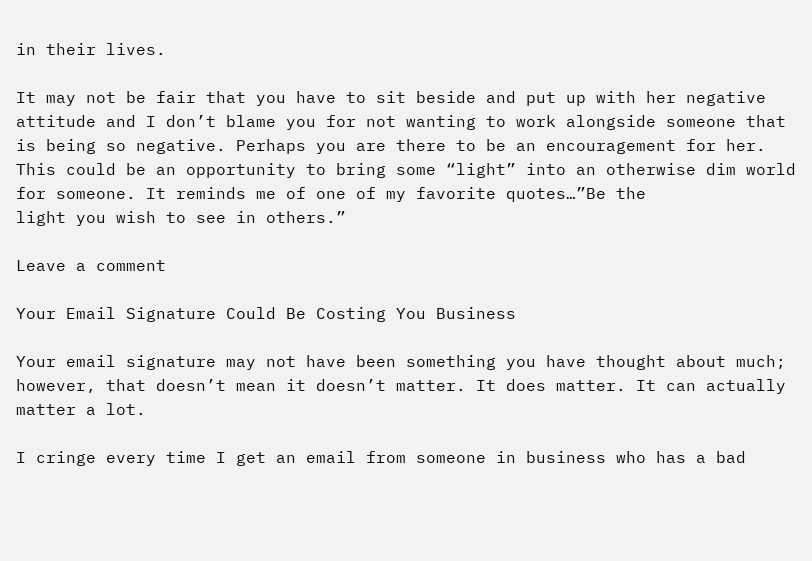in their lives.

It may not be fair that you have to sit beside and put up with her negative attitude and I don’t blame you for not wanting to work alongside someone that is being so negative. Perhaps you are there to be an encouragement for her. This could be an opportunity to bring some “light” into an otherwise dim world for someone. It reminds me of one of my favorite quotes…”Be the
light you wish to see in others.”

Leave a comment

Your Email Signature Could Be Costing You Business

Your email signature may not have been something you have thought about much; however, that doesn’t mean it doesn’t matter. It does matter. It can actually matter a lot.

I cringe every time I get an email from someone in business who has a bad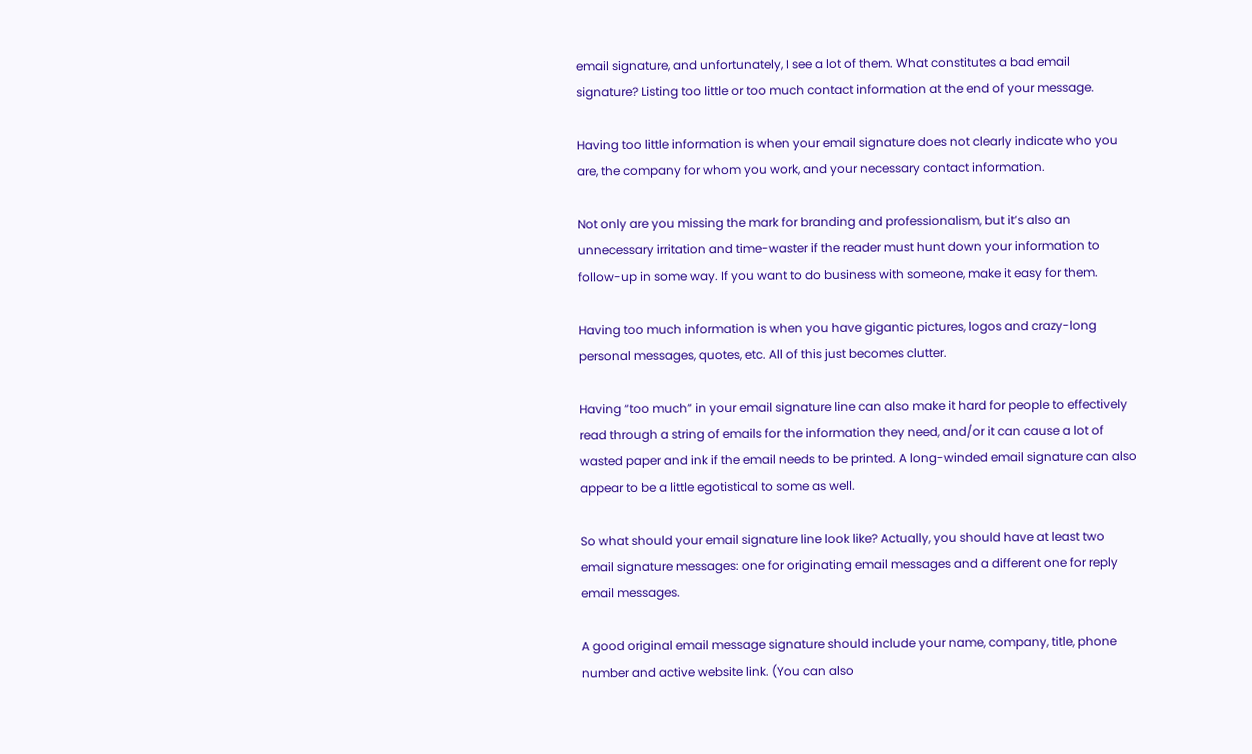email signature, and unfortunately, I see a lot of them. What constitutes a bad email signature? Listing too little or too much contact information at the end of your message.

Having too little information is when your email signature does not clearly indicate who you are, the company for whom you work, and your necessary contact information.

Not only are you missing the mark for branding and professionalism, but it’s also an unnecessary irritation and time-waster if the reader must hunt down your information to follow-up in some way. If you want to do business with someone, make it easy for them.

Having too much information is when you have gigantic pictures, logos and crazy-long personal messages, quotes, etc. All of this just becomes clutter.

Having “too much” in your email signature line can also make it hard for people to effectively read through a string of emails for the information they need, and/or it can cause a lot of wasted paper and ink if the email needs to be printed. A long-winded email signature can also appear to be a little egotistical to some as well.

So what should your email signature line look like? Actually, you should have at least two email signature messages: one for originating email messages and a different one for reply email messages.

A good original email message signature should include your name, company, title, phone number and active website link. (You can also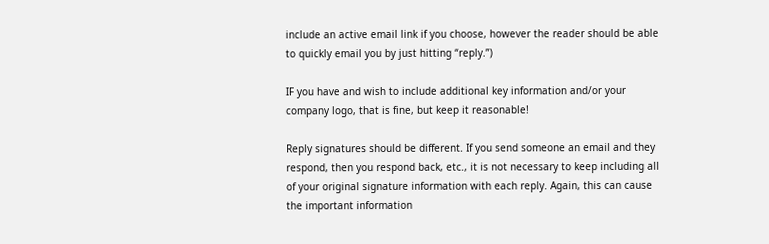include an active email link if you choose, however the reader should be able to quickly email you by just hitting “reply.”)

IF you have and wish to include additional key information and/or your company logo, that is fine, but keep it reasonable!

Reply signatures should be different. If you send someone an email and they respond, then you respond back, etc., it is not necessary to keep including all of your original signature information with each reply. Again, this can cause the important information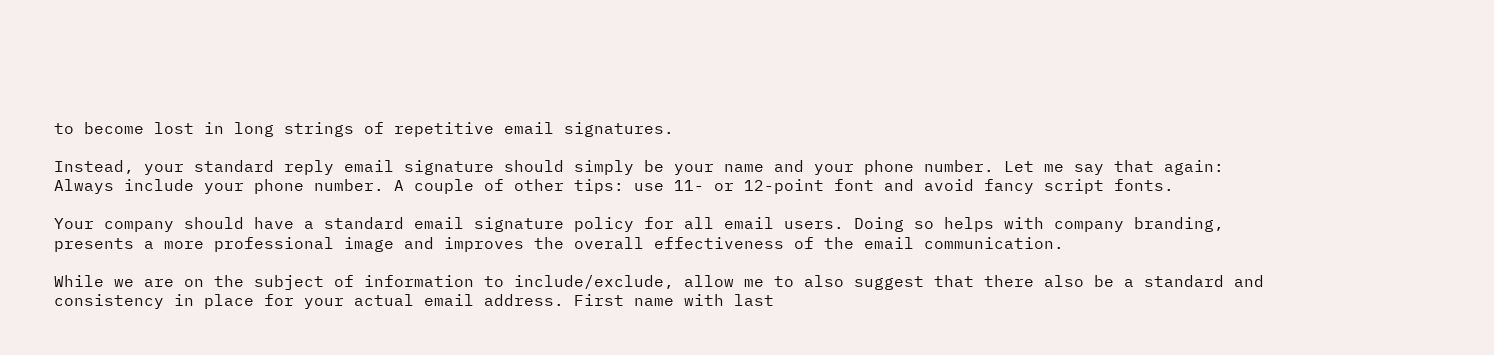to become lost in long strings of repetitive email signatures.

Instead, your standard reply email signature should simply be your name and your phone number. Let me say that again: Always include your phone number. A couple of other tips: use 11- or 12-point font and avoid fancy script fonts.

Your company should have a standard email signature policy for all email users. Doing so helps with company branding, presents a more professional image and improves the overall effectiveness of the email communication.

While we are on the subject of information to include/exclude, allow me to also suggest that there also be a standard and consistency in place for your actual email address. First name with last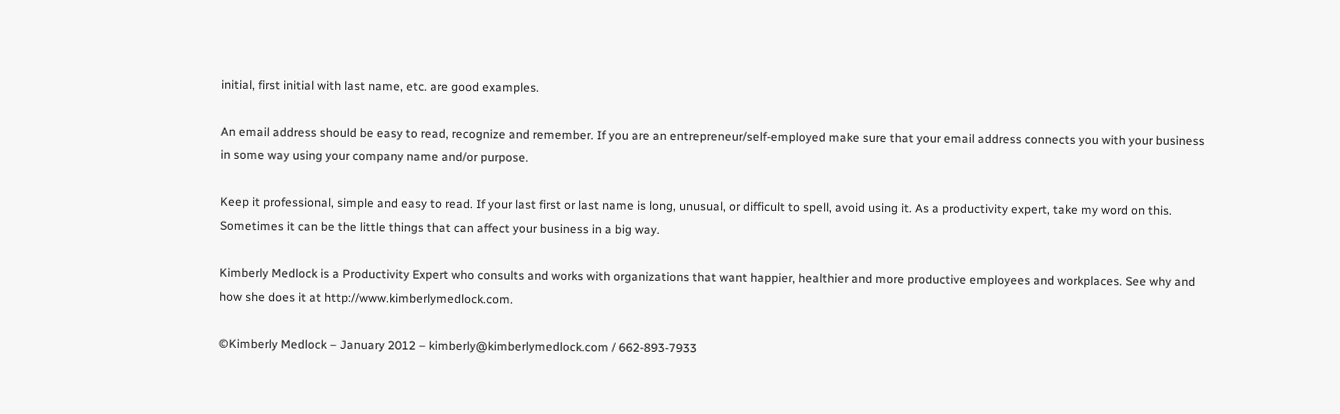initial, first initial with last name, etc. are good examples.

An email address should be easy to read, recognize and remember. If you are an entrepreneur/self-employed make sure that your email address connects you with your business in some way using your company name and/or purpose.

Keep it professional, simple and easy to read. If your last first or last name is long, unusual, or difficult to spell, avoid using it. As a productivity expert, take my word on this. Sometimes it can be the little things that can affect your business in a big way.

Kimberly Medlock is a Productivity Expert who consults and works with organizations that want happier, healthier and more productive employees and workplaces. See why and how she does it at http://www.kimberlymedlock.com.

©Kimberly Medlock – January 2012 – kimberly@kimberlymedlock.com / 662-893-7933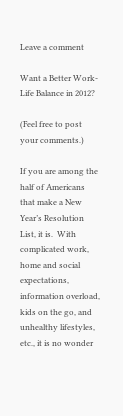Leave a comment

Want a Better Work-Life Balance in 2012?

(Feel free to post your comments.)

If you are among the half of Americans that make a New Year’s Resolution List, it is.  With complicated work, home and social expectations, information overload, kids on the go, and unhealthy lifestyles, etc., it is no wonder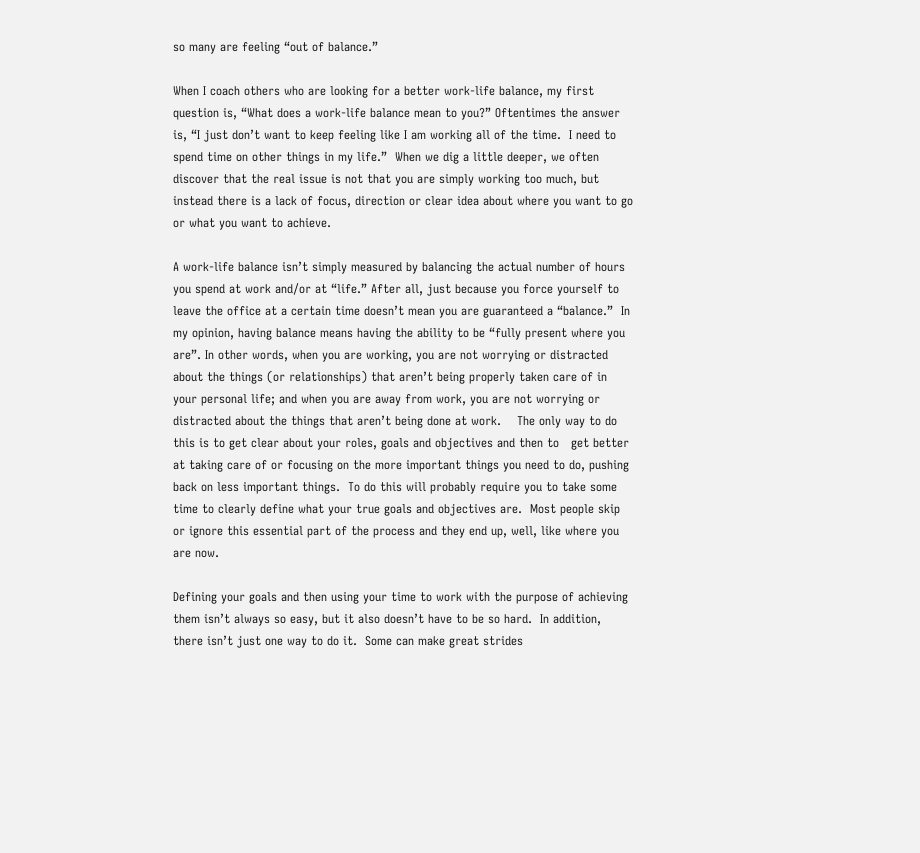so many are feeling “out of balance.”

When I coach others who are looking for a better work-life balance, my first question is, “What does a work-life balance mean to you?” Oftentimes the answer is, “I just don’t want to keep feeling like I am working all of the time.  I need to spend time on other things in my life.”  When we dig a little deeper, we often discover that the real issue is not that you are simply working too much, but instead there is a lack of focus, direction or clear idea about where you want to go or what you want to achieve.

A work-life balance isn’t simply measured by balancing the actual number of hours you spend at work and/or at “life.” After all, just because you force yourself to leave the office at a certain time doesn’t mean you are guaranteed a “balance.”  In my opinion, having balance means having the ability to be “fully present where you are”. In other words, when you are working, you are not worrying or distracted about the things (or relationships) that aren’t being properly taken care of in your personal life; and when you are away from work, you are not worrying or distracted about the things that aren’t being done at work.    The only way to do this is to get clear about your roles, goals and objectives and then to   get better at taking care of or focusing on the more important things you need to do, pushing back on less important things.  To do this will probably require you to take some time to clearly define what your true goals and objectives are.  Most people skip or ignore this essential part of the process and they end up, well, like where you are now.

Defining your goals and then using your time to work with the purpose of achieving them isn’t always so easy, but it also doesn’t have to be so hard.  In addition, there isn’t just one way to do it.  Some can make great strides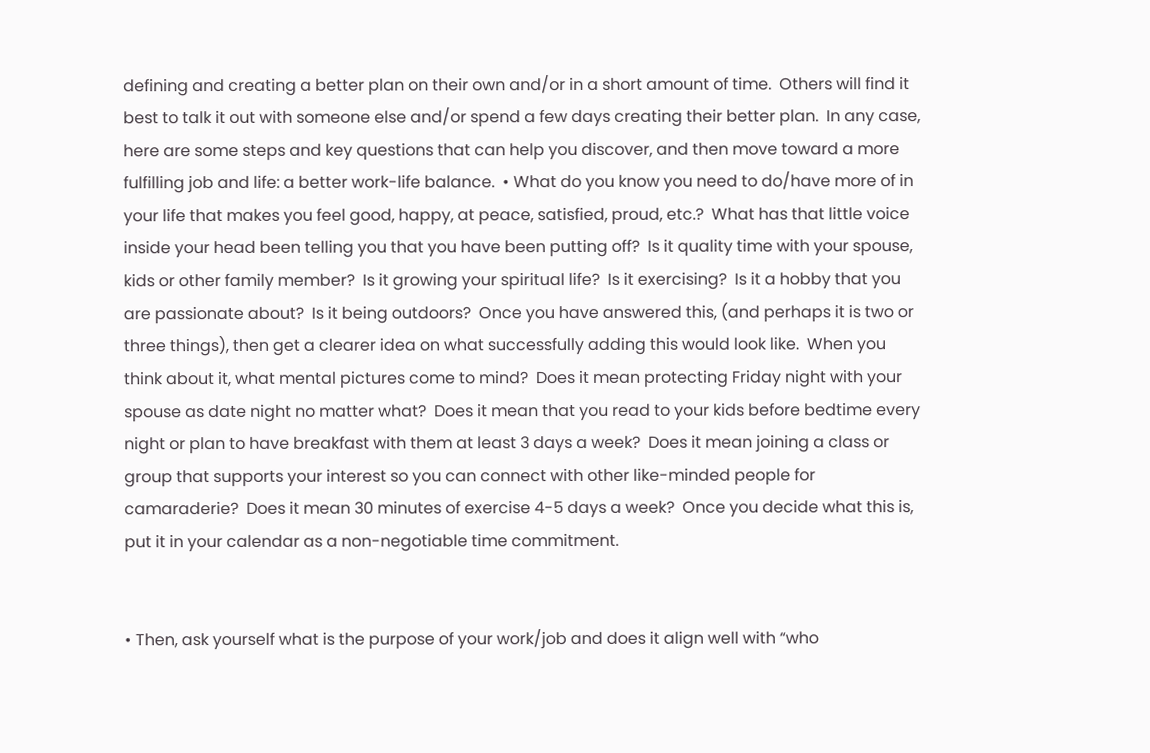defining and creating a better plan on their own and/or in a short amount of time.  Others will find it best to talk it out with someone else and/or spend a few days creating their better plan.  In any case, here are some steps and key questions that can help you discover, and then move toward a more fulfilling job and life: a better work-life balance.  • What do you know you need to do/have more of in your life that makes you feel good, happy, at peace, satisfied, proud, etc.?  What has that little voice inside your head been telling you that you have been putting off?  Is it quality time with your spouse, kids or other family member?  Is it growing your spiritual life?  Is it exercising?  Is it a hobby that you are passionate about?  Is it being outdoors?  Once you have answered this, (and perhaps it is two or three things), then get a clearer idea on what successfully adding this would look like.  When you think about it, what mental pictures come to mind?  Does it mean protecting Friday night with your spouse as date night no matter what?  Does it mean that you read to your kids before bedtime every night or plan to have breakfast with them at least 3 days a week?  Does it mean joining a class or group that supports your interest so you can connect with other like-minded people for camaraderie?  Does it mean 30 minutes of exercise 4-5 days a week?  Once you decide what this is, put it in your calendar as a non-negotiable time commitment.


• Then, ask yourself what is the purpose of your work/job and does it align well with “who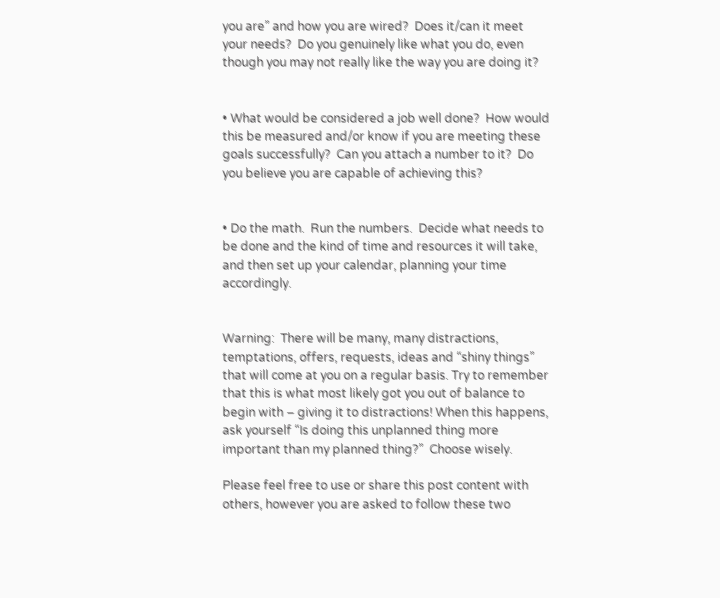you are” and how you are wired?  Does it/can it meet your needs?  Do you genuinely like what you do, even though you may not really like the way you are doing it?


• What would be considered a job well done?  How would this be measured and/or know if you are meeting these goals successfully?  Can you attach a number to it?  Do you believe you are capable of achieving this?


• Do the math.  Run the numbers.  Decide what needs to be done and the kind of time and resources it will take, and then set up your calendar, planning your time accordingly.


Warning:  There will be many, many distractions, temptations, offers, requests, ideas and “shiny things” that will come at you on a regular basis. Try to remember that this is what most likely got you out of balance to begin with – giving it to distractions! When this happens, ask yourself “Is doing this unplanned thing more important than my planned thing?”  Choose wisely.

Please feel free to use or share this post content with others, however you are asked to follow these two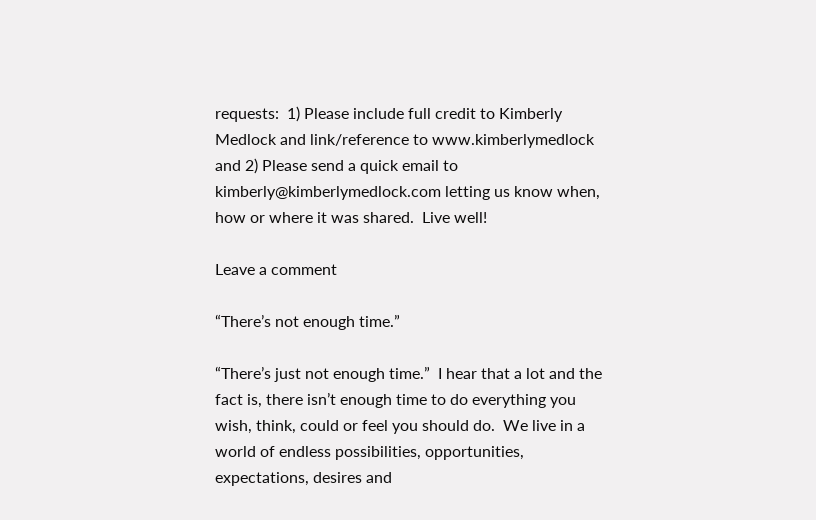requests:  1) Please include full credit to Kimberly Medlock and link/reference to www.kimberlymedlock and 2) Please send a quick email to kimberly@kimberlymedlock.com letting us know when, how or where it was shared.  Live well!

Leave a comment

“There’s not enough time.”

“There’s just not enough time.”  I hear that a lot and the fact is, there isn’t enough time to do everything you wish, think, could or feel you should do.  We live in a world of endless possibilities, opportunities, expectations, desires and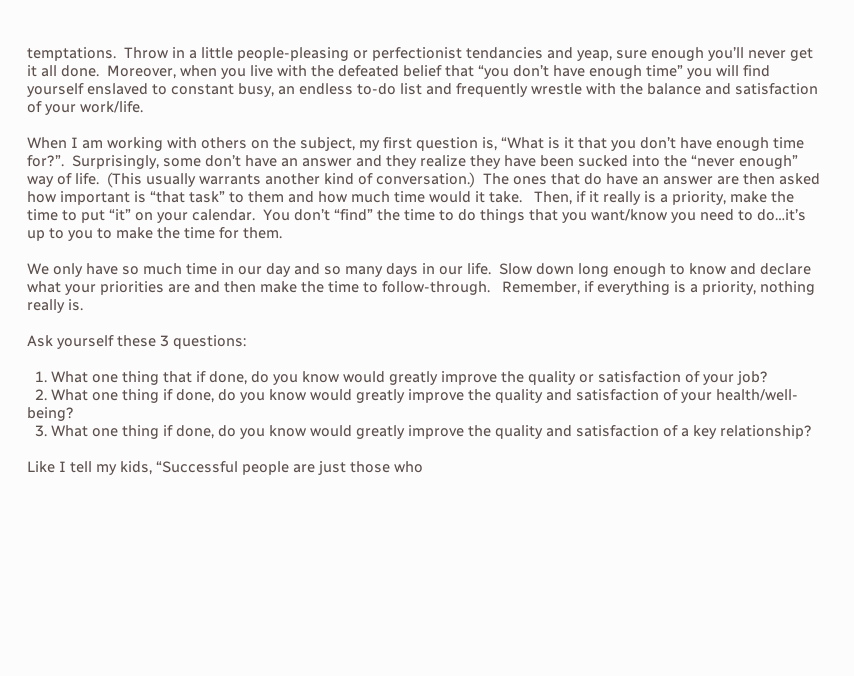temptations.  Throw in a little people-pleasing or perfectionist tendancies and yeap, sure enough you’ll never get it all done.  Moreover, when you live with the defeated belief that “you don’t have enough time” you will find yourself enslaved to constant busy, an endless to-do list and frequently wrestle with the balance and satisfaction of your work/life.

When I am working with others on the subject, my first question is, “What is it that you don’t have enough time for?”.  Surprisingly, some don’t have an answer and they realize they have been sucked into the “never enough” way of life.  (This usually warrants another kind of conversation.)  The ones that do have an answer are then asked how important is “that task” to them and how much time would it take.   Then, if it really is a priority, make the time to put “it” on your calendar.  You don’t “find” the time to do things that you want/know you need to do…it’s up to you to make the time for them.

We only have so much time in our day and so many days in our life.  Slow down long enough to know and declare what your priorities are and then make the time to follow-through.   Remember, if everything is a priority, nothing really is.

Ask yourself these 3 questions:

  1. What one thing that if done, do you know would greatly improve the quality or satisfaction of your job?
  2. What one thing if done, do you know would greatly improve the quality and satisfaction of your health/well-being?
  3. What one thing if done, do you know would greatly improve the quality and satisfaction of a key relationship?

Like I tell my kids, “Successful people are just those who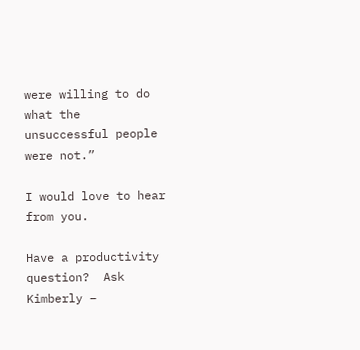were willing to do what the unsuccessful people were not.”

I would love to hear from you.

Have a productivity question?  Ask Kimberly –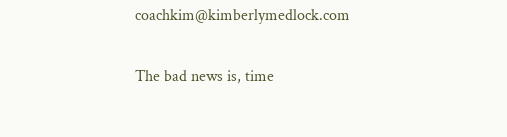coachkim@kimberlymedlock.com

The bad news is, time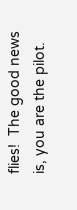flies!  The good news is, you are the pilot.